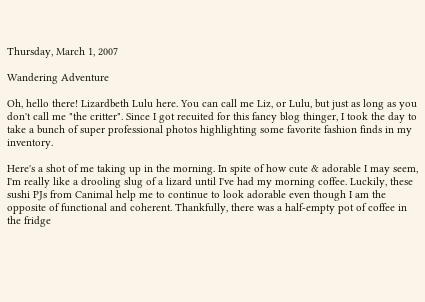Thursday, March 1, 2007

Wandering Adventure

Oh, hello there! Lizardbeth Lulu here. You can call me Liz, or Lulu, but just as long as you don't call me "the critter". Since I got recuited for this fancy blog thinger, I took the day to take a bunch of super professional photos highlighting some favorite fashion finds in my inventory.

Here's a shot of me taking up in the morning. In spite of how cute & adorable I may seem, I'm really like a drooling slug of a lizard until I've had my morning coffee. Luckily, these sushi PJs from Canimal help me to continue to look adorable even though I am the opposite of functional and coherent. Thankfully, there was a half-empty pot of coffee in the fridge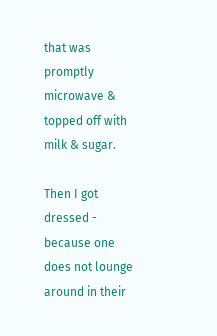that was promptly microwave & topped off with milk & sugar.

Then I got dressed - because one does not lounge around in their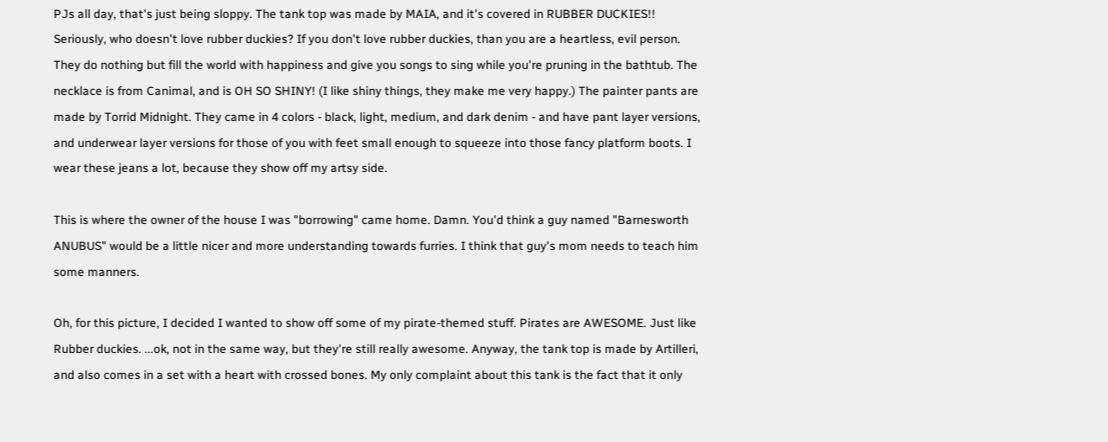PJs all day, that's just being sloppy. The tank top was made by MAIA, and it's covered in RUBBER DUCKIES!! Seriously, who doesn't love rubber duckies? If you don't love rubber duckies, than you are a heartless, evil person. They do nothing but fill the world with happiness and give you songs to sing while you're pruning in the bathtub. The necklace is from Canimal, and is OH SO SHINY! (I like shiny things, they make me very happy.) The painter pants are made by Torrid Midnight. They came in 4 colors - black, light, medium, and dark denim - and have pant layer versions, and underwear layer versions for those of you with feet small enough to squeeze into those fancy platform boots. I wear these jeans a lot, because they show off my artsy side.

This is where the owner of the house I was "borrowing" came home. Damn. You'd think a guy named "Barnesworth ANUBUS" would be a little nicer and more understanding towards furries. I think that guy's mom needs to teach him some manners.

Oh, for this picture, I decided I wanted to show off some of my pirate-themed stuff. Pirates are AWESOME. Just like Rubber duckies. ...ok, not in the same way, but they're still really awesome. Anyway, the tank top is made by Artilleri, and also comes in a set with a heart with crossed bones. My only complaint about this tank is the fact that it only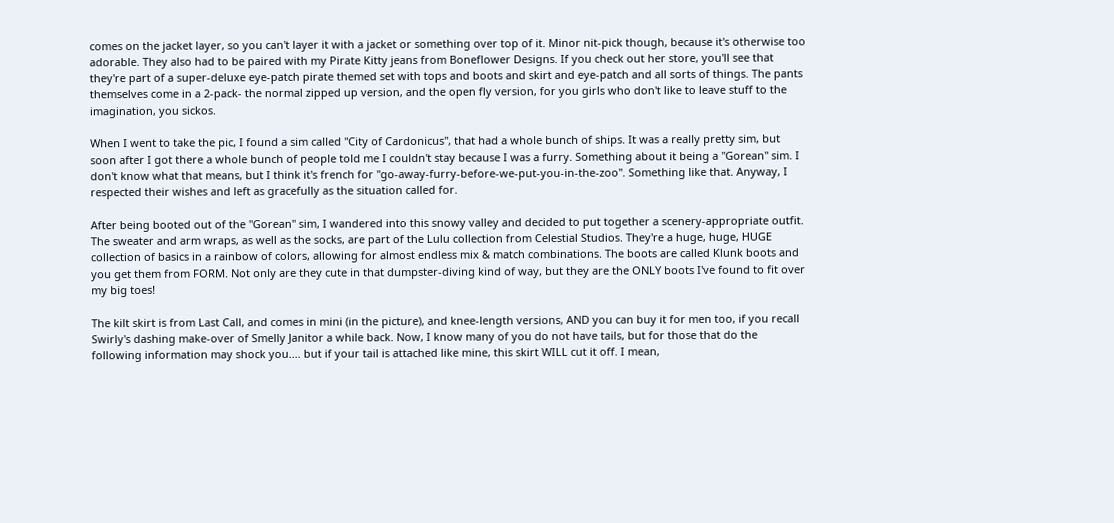comes on the jacket layer, so you can't layer it with a jacket or something over top of it. Minor nit-pick though, because it's otherwise too adorable. They also had to be paired with my Pirate Kitty jeans from Boneflower Designs. If you check out her store, you'll see that they're part of a super-deluxe eye-patch pirate themed set with tops and boots and skirt and eye-patch and all sorts of things. The pants themselves come in a 2-pack- the normal zipped up version, and the open fly version, for you girls who don't like to leave stuff to the imagination, you sickos.

When I went to take the pic, I found a sim called "City of Cardonicus", that had a whole bunch of ships. It was a really pretty sim, but soon after I got there a whole bunch of people told me I couldn't stay because I was a furry. Something about it being a "Gorean" sim. I don't know what that means, but I think it's french for "go-away-furry-before-we-put-you-in-the-zoo". Something like that. Anyway, I respected their wishes and left as gracefully as the situation called for.

After being booted out of the "Gorean" sim, I wandered into this snowy valley and decided to put together a scenery-appropriate outfit. The sweater and arm wraps, as well as the socks, are part of the Lulu collection from Celestial Studios. They're a huge, huge, HUGE collection of basics in a rainbow of colors, allowing for almost endless mix & match combinations. The boots are called Klunk boots and you get them from FORM. Not only are they cute in that dumpster-diving kind of way, but they are the ONLY boots I've found to fit over my big toes!

The kilt skirt is from Last Call, and comes in mini (in the picture), and knee-length versions, AND you can buy it for men too, if you recall Swirly's dashing make-over of Smelly Janitor a while back. Now, I know many of you do not have tails, but for those that do the following information may shock you.... but if your tail is attached like mine, this skirt WILL cut it off. I mean,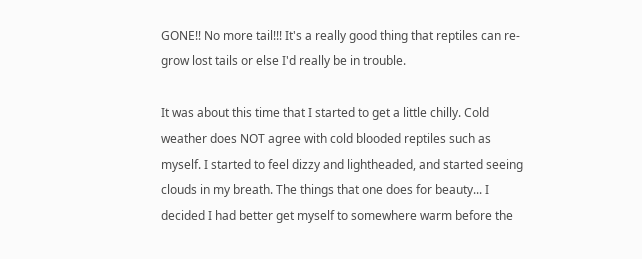GONE!! No more tail!!! It's a really good thing that reptiles can re-grow lost tails or else I'd really be in trouble.

It was about this time that I started to get a little chilly. Cold weather does NOT agree with cold blooded reptiles such as myself. I started to feel dizzy and lightheaded, and started seeing clouds in my breath. The things that one does for beauty... I decided I had better get myself to somewhere warm before the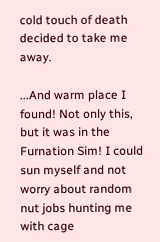cold touch of death decided to take me away.

...And warm place I found! Not only this, but it was in the Furnation Sim! I could sun myself and not worry about random nut jobs hunting me with cage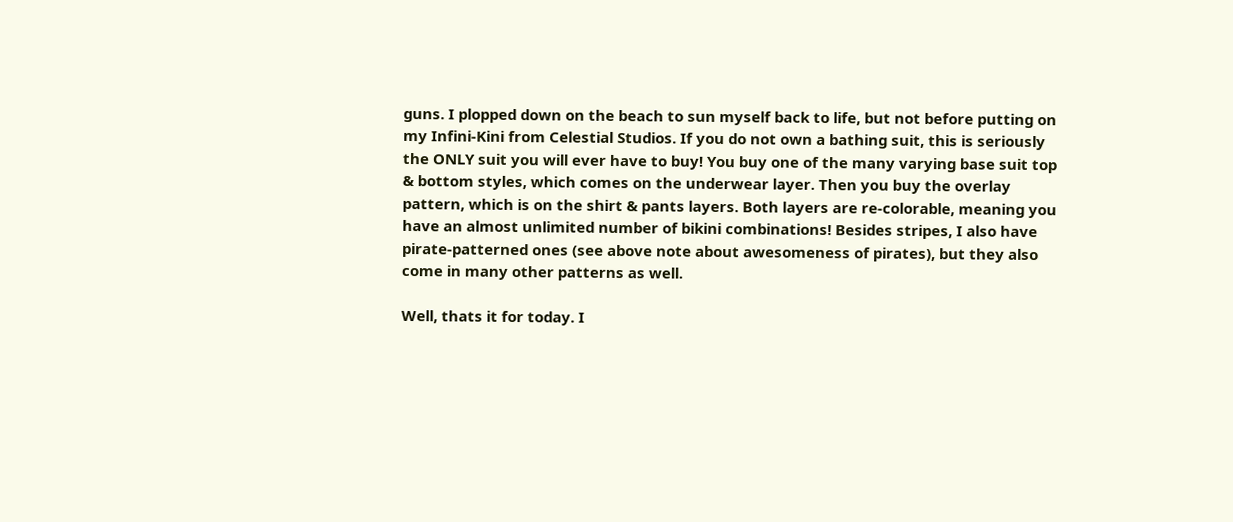guns. I plopped down on the beach to sun myself back to life, but not before putting on my Infini-Kini from Celestial Studios. If you do not own a bathing suit, this is seriously the ONLY suit you will ever have to buy! You buy one of the many varying base suit top & bottom styles, which comes on the underwear layer. Then you buy the overlay pattern, which is on the shirt & pants layers. Both layers are re-colorable, meaning you have an almost unlimited number of bikini combinations! Besides stripes, I also have pirate-patterned ones (see above note about awesomeness of pirates), but they also come in many other patterns as well.

Well, thats it for today. I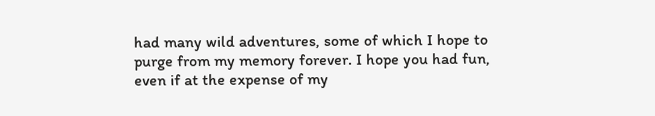had many wild adventures, some of which I hope to purge from my memory forever. I hope you had fun, even if at the expense of my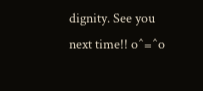dignity. See you next time!! o^=^o